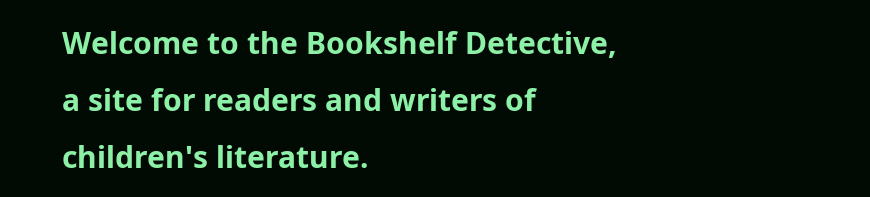Welcome to the Bookshelf Detective, a site for readers and writers of children's literature.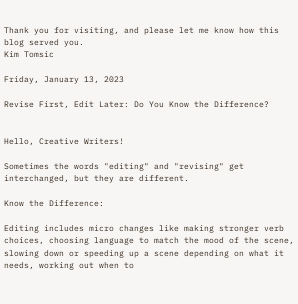Thank you for visiting, and please let me know how this blog served you.
Kim Tomsic

Friday, January 13, 2023

Revise First, Edit Later: Do You Know the Difference?


Hello, Creative Writers!

Sometimes the words "editing" and "revising" get interchanged, but they are different.

Know the Difference:

Editing includes micro changes like making stronger verb choices, choosing language to match the mood of the scene, slowing down or speeding up a scene depending on what it needs, working out when to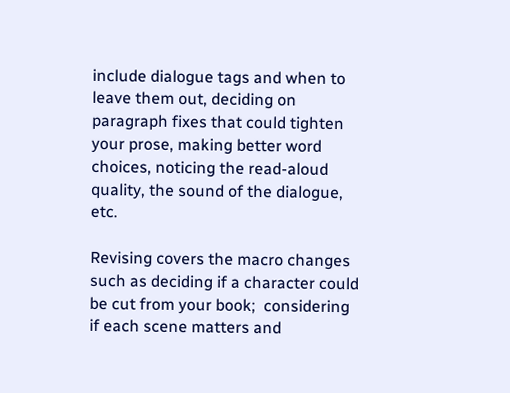include dialogue tags and when to leave them out, deciding on paragraph fixes that could tighten your prose, making better word choices, noticing the read-aloud quality, the sound of the dialogue, etc.

Revising covers the macro changes such as deciding if a character could be cut from your book;  considering if each scene matters and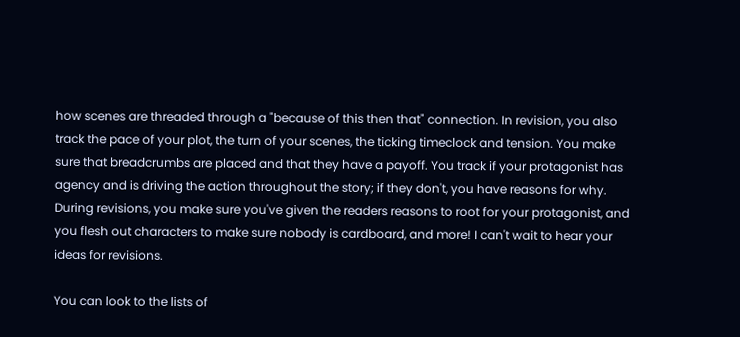how scenes are threaded through a "because of this then that" connection. In revision, you also track the pace of your plot, the turn of your scenes, the ticking timeclock and tension. You make sure that breadcrumbs are placed and that they have a payoff. You track if your protagonist has agency and is driving the action throughout the story; if they don't, you have reasons for why. During revisions, you make sure you've given the readers reasons to root for your protagonist, and you flesh out characters to make sure nobody is cardboard, and more! I can't wait to hear your ideas for revisions.

You can look to the lists of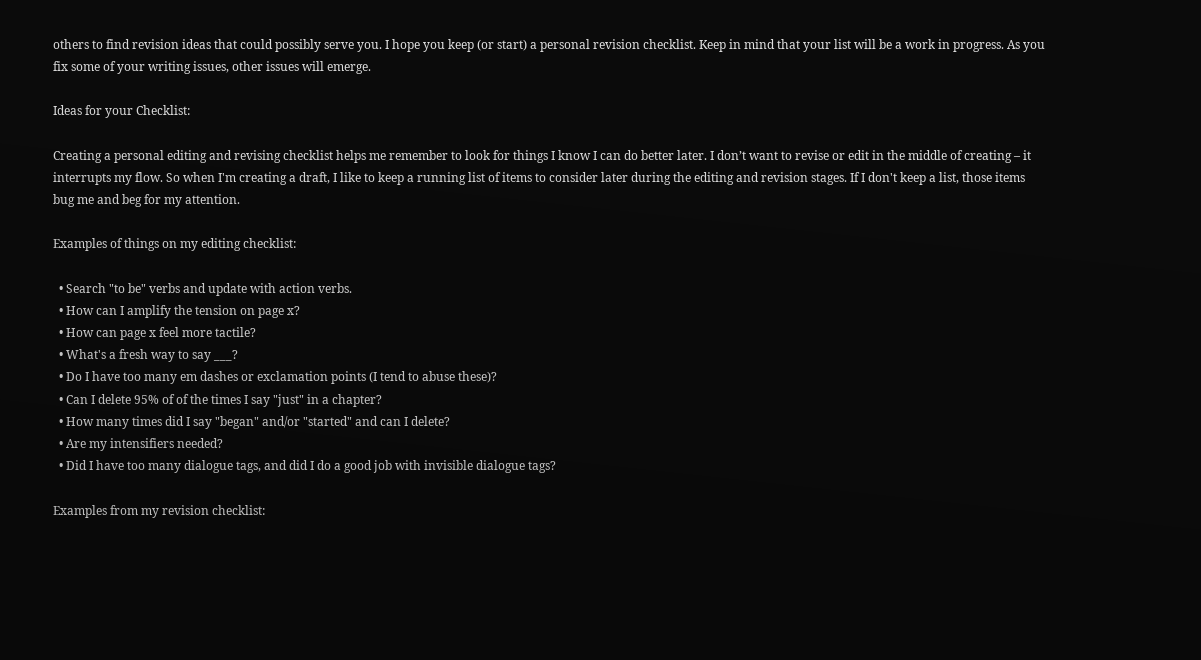others to find revision ideas that could possibly serve you. I hope you keep (or start) a personal revision checklist. Keep in mind that your list will be a work in progress. As you fix some of your writing issues, other issues will emerge.

Ideas for your Checklist:

Creating a personal editing and revising checklist helps me remember to look for things I know I can do better later. I don’t want to revise or edit in the middle of creating – it interrupts my flow. So when I'm creating a draft, I like to keep a running list of items to consider later during the editing and revision stages. If I don't keep a list, those items bug me and beg for my attention.

Examples of things on my editing checklist:

  • Search "to be" verbs and update with action verbs.
  • How can I amplify the tension on page x?
  • How can page x feel more tactile?
  • What's a fresh way to say ___?
  • Do I have too many em dashes or exclamation points (I tend to abuse these)?
  • Can I delete 95% of of the times I say "just" in a chapter?
  • How many times did I say "began" and/or "started" and can I delete?
  • Are my intensifiers needed?
  • Did I have too many dialogue tags, and did I do a good job with invisible dialogue tags?

Examples from my revision checklist: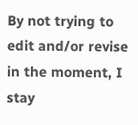By not trying to edit and/or revise in the moment, I stay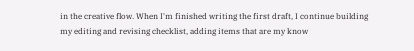in the creative flow. When I'm finished writing the first draft, I continue building my editing and revising checklist, adding items that are my know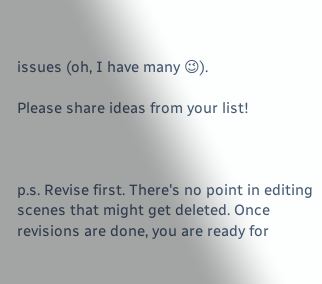issues (oh, I have many 😉).

Please share ideas from your list!



p.s. Revise first. There's no point in editing scenes that might get deleted. Once revisions are done, you are ready for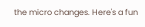the micro changes. Here's a fun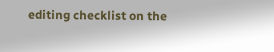editing checklist on the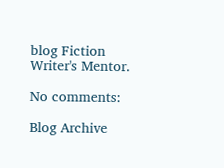blog Fiction Writer's Mentor.

No comments:

Blog Archive